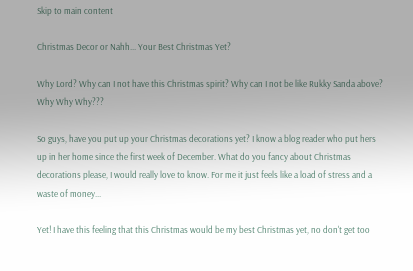Skip to main content

Christmas Decor or Nahh... Your Best Christmas Yet?

Why Lord? Why can I not have this Christmas spirit? Why can I not be like Rukky Sanda above? Why Why Why???

So guys, have you put up your Christmas decorations yet? I know a blog reader who put hers up in her home since the first week of December. What do you fancy about Christmas decorations please, I would really love to know. For me it just feels like a load of stress and a waste of money...

Yet! I have this feeling that this Christmas would be my best Christmas yet, no don't get too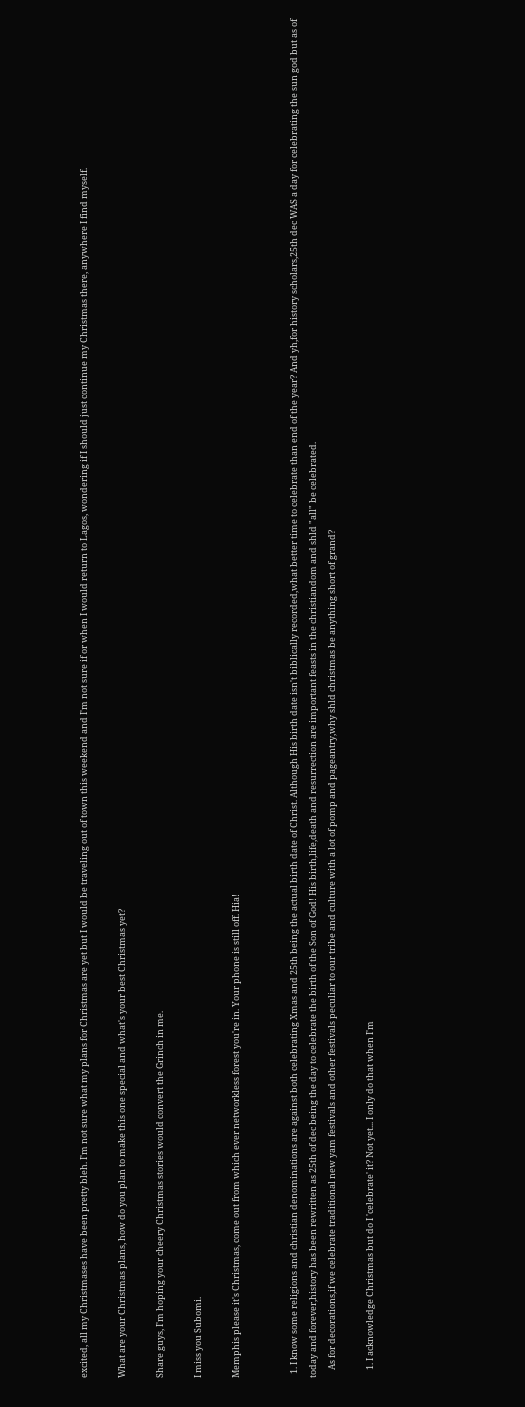excited, all my Christmases have been pretty bleh. I'm not sure what my plans for Christmas are yet but I would be traveling out of town this weekend and I'm not sure if or when I would return to Lagos, wondering if I should just continue my Christmas there, anywhere I find myself.

What are your Christmas plans, how do you plan to make this one special and what's your best Christmas yet?

Share guys, I'm hoping your cheery Christmas stories would convert the Grinch in me.

I miss you Subomi.

Memphis please it's Christmas, come out from which ever networkless forest you're in. Your phone is still off. Hia!


  1. I know some religions and christian denominations are against both celebrating Xmas and 25th being the actual birth date of Christ. Although His birth date isn't biblically recorded,what better time to celebrate than end of the year? And yh,for history scholars,25th dec WAS a day for celebrating the sun god but as of today and forever,history has been rewritten as 25th of dec being the day to celebrate the birth of the Son of God! His birth,life,death and resurrection are important feasts in the christiandom and shld "all" be celebrated.
    As for decorations,if we celebrate traditional new yam festivals and other festivals peculiar to our tribe and culture with a lot of pomp and pageantry,why shld christmas be anything short of grand?

    1. I acknowledge Christmas but do I 'celebrate' it? Not yet... I only do that when I'm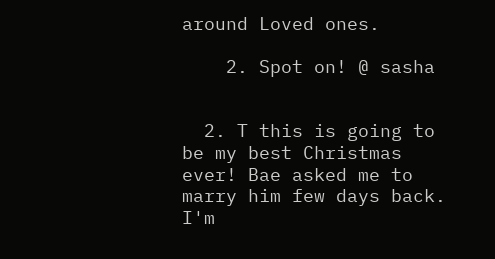around Loved ones.

    2. Spot on! @ sasha


  2. T this is going to be my best Christmas ever! Bae asked me to marry him few days back. I'm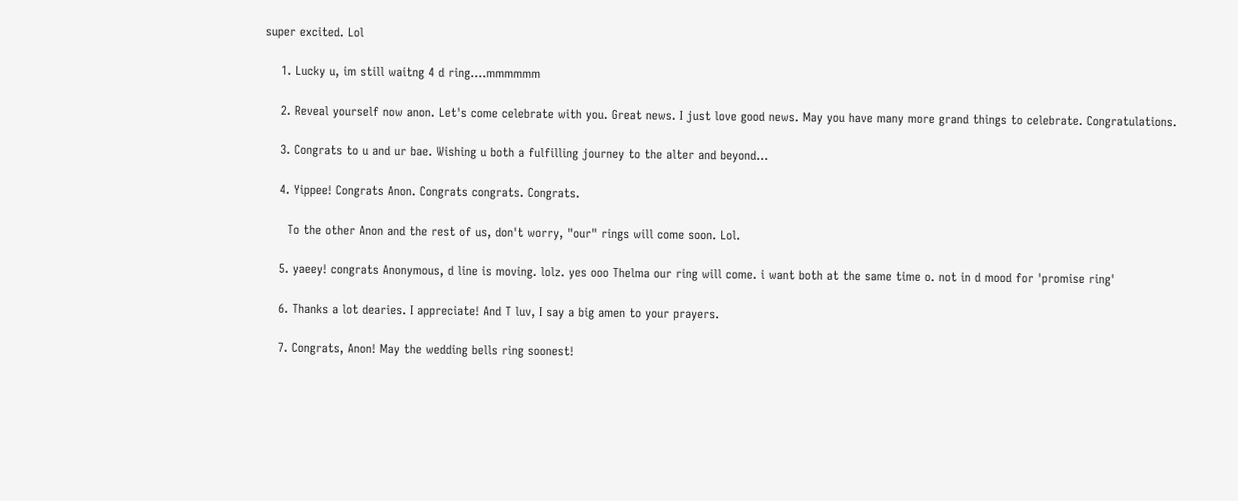super excited. Lol

    1. Lucky u, im still waitng 4 d ring....mmmmmm

    2. Reveal yourself now anon. Let's come celebrate with you. Great news. I just love good news. May you have many more grand things to celebrate. Congratulations.

    3. Congrats to u and ur bae. Wishing u both a fulfilling journey to the alter and beyond...

    4. Yippee! Congrats Anon. Congrats congrats. Congrats.

      To the other Anon and the rest of us, don't worry, "our" rings will come soon. Lol.

    5. yaeey! congrats Anonymous, d line is moving. lolz. yes ooo Thelma our ring will come. i want both at the same time o. not in d mood for 'promise ring'

    6. Thanks a lot dearies. I appreciate! And T luv, I say a big amen to your prayers.

    7. Congrats, Anon! May the wedding bells ring soonest!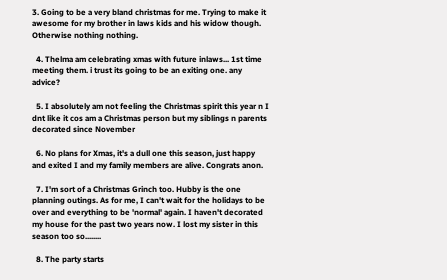3. Going to be a very bland christmas for me. Trying to make it awesome for my brother in laws kids and his widow though. Otherwise nothing nothing.

  4. Thelma am celebrating xmas with future inlaws... 1st time meeting them. i trust its going to be an exiting one. any advice?

  5. I absolutely am not feeling the Christmas spirit this year n I dnt like it cos am a Christmas person but my siblings n parents decorated since November

  6. No plans for Xmas, it's a dull one this season, just happy and exited I and my family members are alive. Congrats anon.

  7. I'm sort of a Christmas Grinch too. Hubby is the one planning outings. As for me, I can't wait for the holidays to be over and everything to be 'normal' again. I haven't decorated my house for the past two years now. I lost my sister in this season too so........

  8. The party starts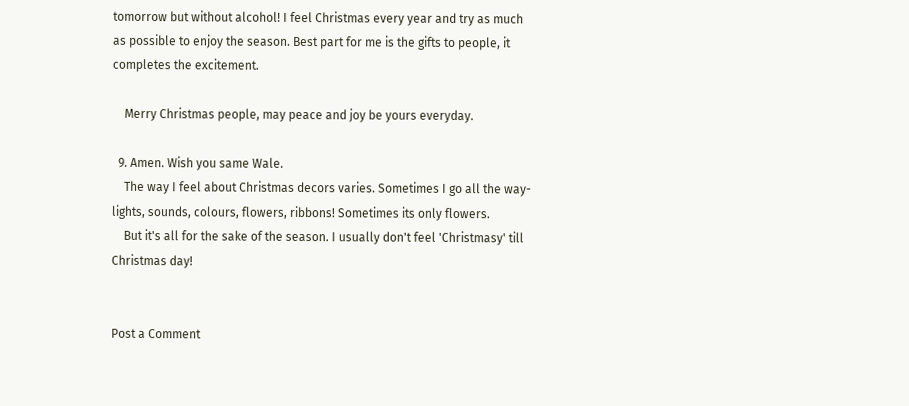tomorrow but without alcohol! I feel Christmas every year and try as much as possible to enjoy the season. Best part for me is the gifts to people, it completes the excitement.

    Merry Christmas people, may peace and joy be yours everyday.

  9. Amen. Wish you same Wale.
    The way I feel about Christmas decors varies. Sometimes I go all the way- lights, sounds, colours, flowers, ribbons! Sometimes its only flowers.
    But it's all for the sake of the season. I usually don't feel 'Christmasy' till Christmas day!


Post a Comment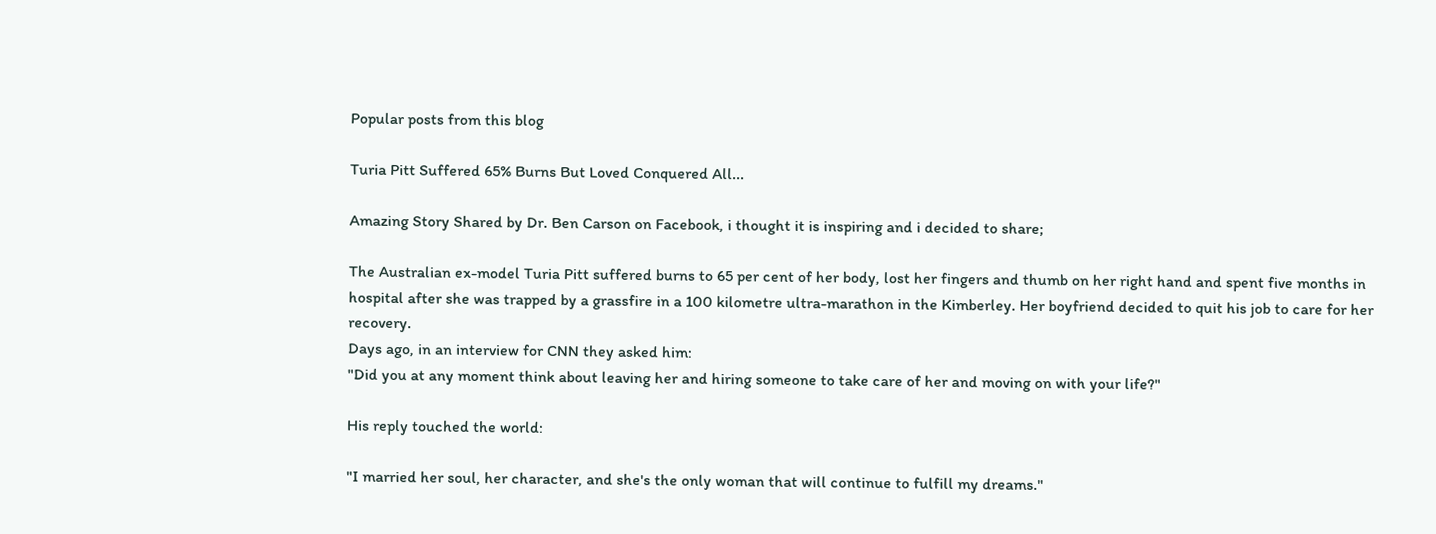Popular posts from this blog

Turia Pitt Suffered 65% Burns But Loved Conquered All...

Amazing Story Shared by Dr. Ben Carson on Facebook, i thought it is inspiring and i decided to share;

The Australian ex-model Turia Pitt suffered burns to 65 per cent of her body, lost her fingers and thumb on her right hand and spent five months in hospital after she was trapped by a grassfire in a 100 kilometre ultra-marathon in the Kimberley. Her boyfriend decided to quit his job to care for her recovery.
Days ago, in an interview for CNN they asked him:
"Did you at any moment think about leaving her and hiring someone to take care of her and moving on with your life?"

His reply touched the world:

"I married her soul, her character, and she's the only woman that will continue to fulfill my dreams."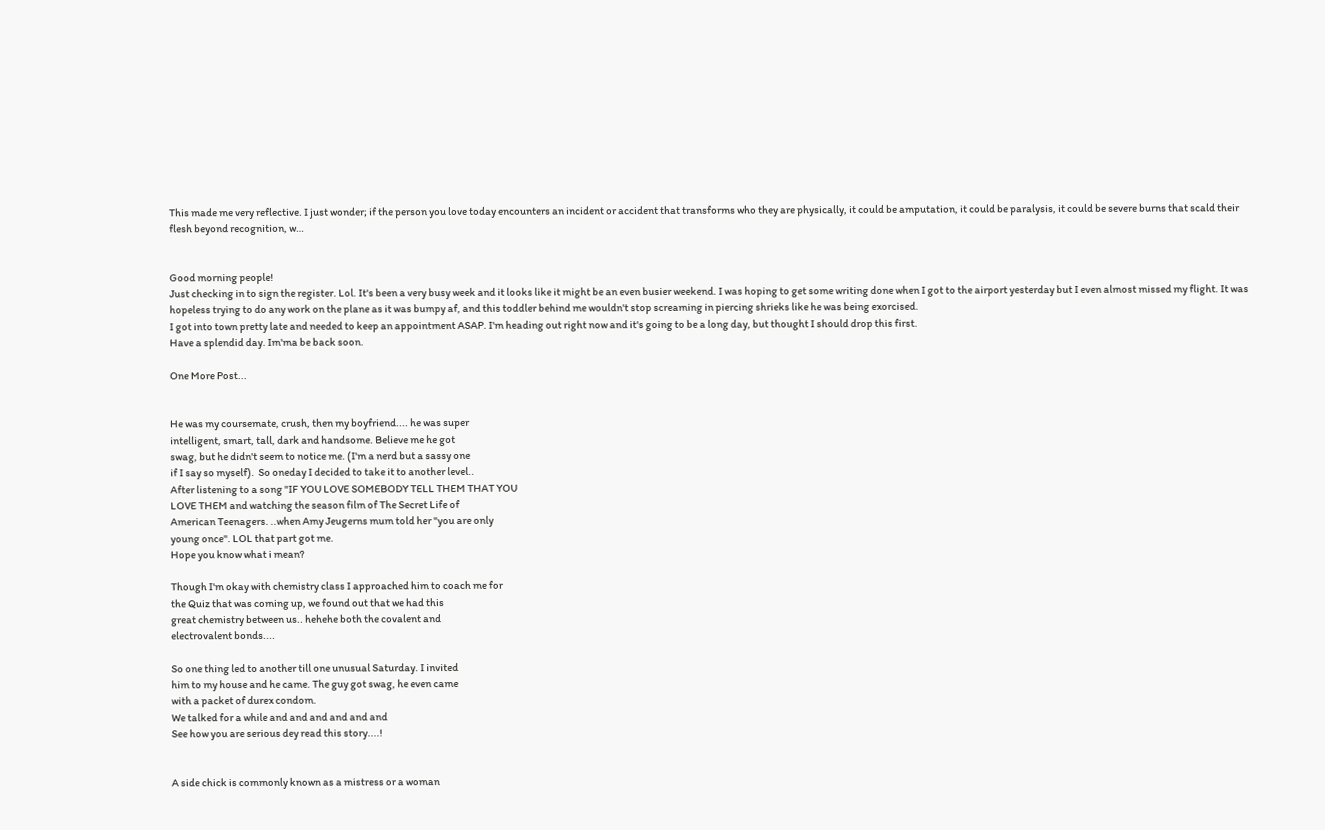This made me very reflective. I just wonder; if the person you love today encounters an incident or accident that transforms who they are physically, it could be amputation, it could be paralysis, it could be severe burns that scald their flesh beyond recognition, w…


Good morning people!
Just checking in to sign the register. Lol. It's been a very busy week and it looks like it might be an even busier weekend. I was hoping to get some writing done when I got to the airport yesterday but I even almost missed my flight. It was hopeless trying to do any work on the plane as it was bumpy af, and this toddler behind me wouldn't stop screaming in piercing shrieks like he was being exorcised.
I got into town pretty late and needed to keep an appointment ASAP. I'm heading out right now and it's going to be a long day, but thought I should drop this first.
Have a splendid day. Im'ma be back soon.

One More Post...


He was my coursemate, crush, then my boyfriend.... he was super
intelligent, smart, tall, dark and handsome. Believe me he got
swag, but he didn't seem to notice me. (I'm a nerd but a sassy one
if I say so myself).  So oneday I decided to take it to another level..
After listening to a song "IF YOU LOVE SOMEBODY TELL THEM THAT YOU
LOVE THEM and watching the season film of The Secret Life of
American Teenagers. ..when Amy Jeugerns mum told her "you are only
young once". LOL that part got me.
Hope you know what i mean?

Though I'm okay with chemistry class I approached him to coach me for
the Quiz that was coming up, we found out that we had this
great chemistry between us.. hehehe both the covalent and
electrovalent bonds....

So one thing led to another till one unusual Saturday. I invited
him to my house and he came. The guy got swag, he even came
with a packet of durex condom.
We talked for a while and and and and and and
See how you are serious dey read this story....!


A side chick is commonly known as a mistress or a woman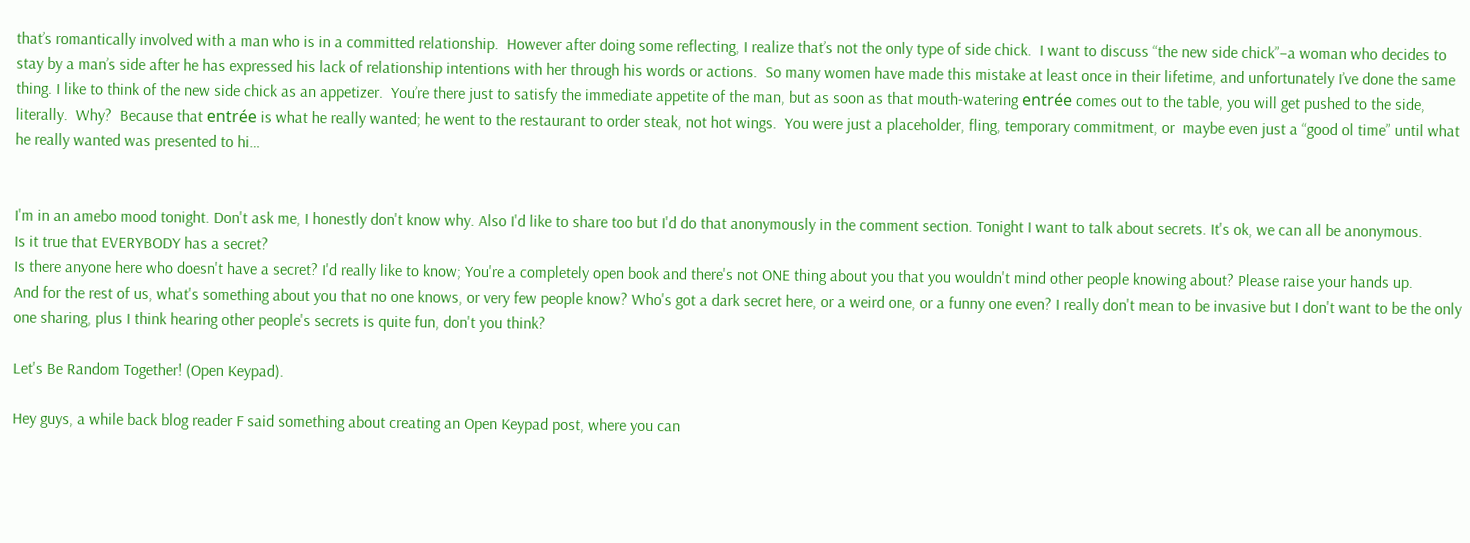that’s romantically involved with a man who is in a committed relationship.  However after doing some reflecting, I realize that’s not the only type of side chick.  I want to discuss “the new side chick”–a woman who decides to stay by a man’s side after he has expressed his lack of relationship intentions with her through his words or actions.  So many women have made this mistake at least once in their lifetime, and unfortunately I’ve done the same thing. I like to think of the new side chick as an appetizer.  You’re there just to satisfy the immediate appetite of the man, but as soon as that mouth-watering entrée comes out to the table, you will get pushed to the side, literally.  Why?  Because that entrée is what he really wanted; he went to the restaurant to order steak, not hot wings.  You were just a placeholder, fling, temporary commitment, or  maybe even just a “good ol time” until what he really wanted was presented to hi…


I'm in an amebo mood tonight. Don't ask me, I honestly don't know why. Also I'd like to share too but I'd do that anonymously in the comment section. Tonight I want to talk about secrets. It's ok, we can all be anonymous.
Is it true that EVERYBODY has a secret?
Is there anyone here who doesn't have a secret? I'd really like to know; You're a completely open book and there's not ONE thing about you that you wouldn't mind other people knowing about? Please raise your hands up.
And for the rest of us, what's something about you that no one knows, or very few people know? Who's got a dark secret here, or a weird one, or a funny one even? I really don't mean to be invasive but I don't want to be the only one sharing, plus I think hearing other people's secrets is quite fun, don't you think?

Let's Be Random Together! (Open Keypad).

Hey guys, a while back blog reader F said something about creating an Open Keypad post, where you can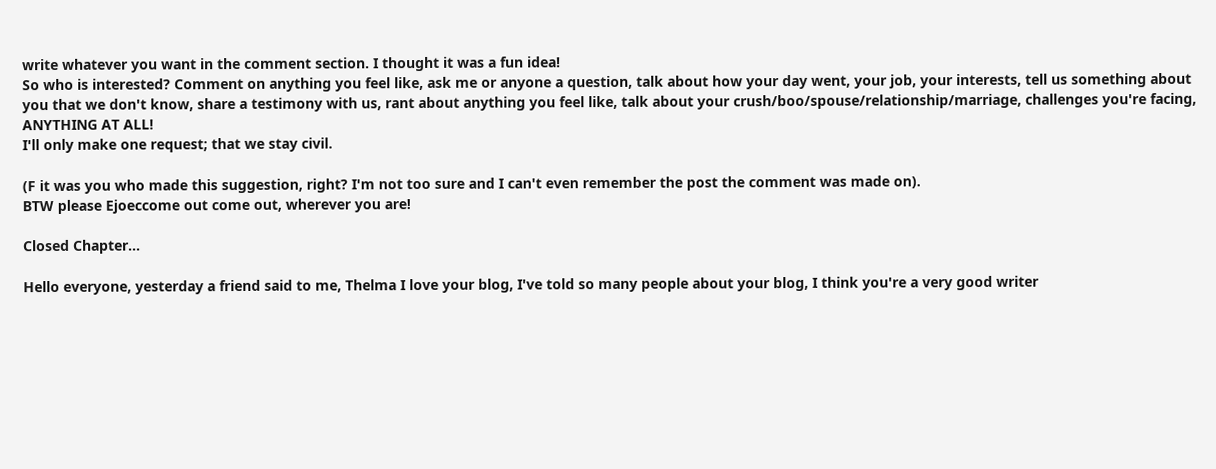write whatever you want in the comment section. I thought it was a fun idea!
So who is interested? Comment on anything you feel like, ask me or anyone a question, talk about how your day went, your job, your interests, tell us something about you that we don't know, share a testimony with us, rant about anything you feel like, talk about your crush/boo/spouse/relationship/marriage, challenges you're facing, ANYTHING AT ALL!
I'll only make one request; that we stay civil.

(F it was you who made this suggestion, right? I'm not too sure and I can't even remember the post the comment was made on).
BTW please Ejoeccome out come out, wherever you are!

Closed Chapter...

Hello everyone, yesterday a friend said to me, Thelma I love your blog, I've told so many people about your blog, I think you're a very good writer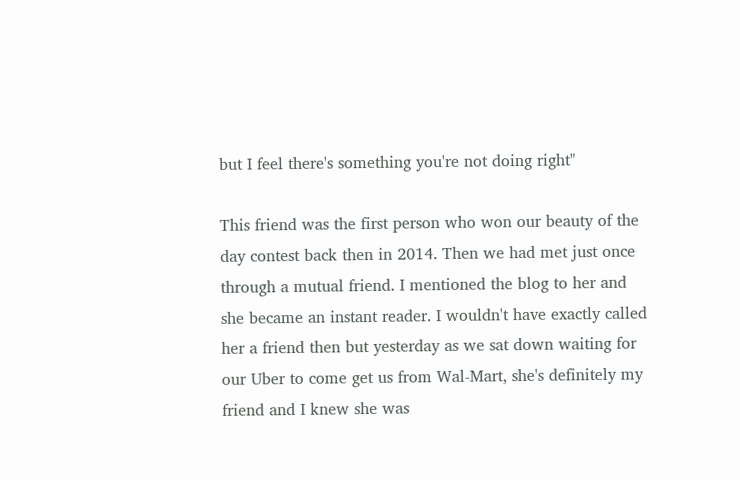but I feel there's something you're not doing right"

This friend was the first person who won our beauty of the day contest back then in 2014. Then we had met just once through a mutual friend. I mentioned the blog to her and she became an instant reader. I wouldn't have exactly called her a friend then but yesterday as we sat down waiting for our Uber to come get us from Wal-Mart, she's definitely my friend and I knew she was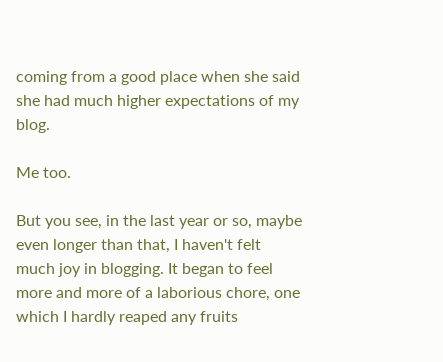coming from a good place when she said she had much higher expectations of my blog.

Me too.

But you see, in the last year or so, maybe even longer than that, I haven't felt much joy in blogging. It began to feel more and more of a laborious chore, one which I hardly reaped any fruits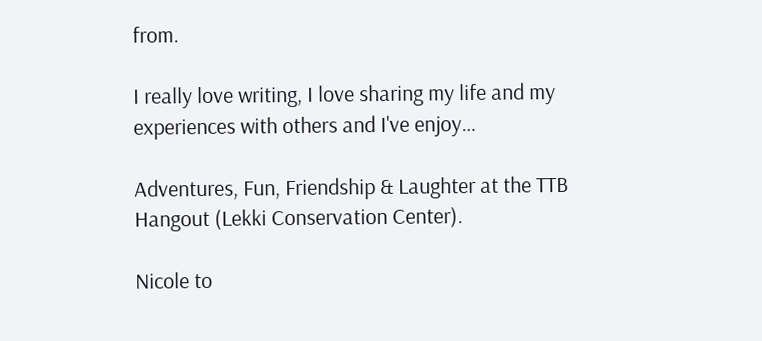from.

I really love writing, I love sharing my life and my experiences with others and I've enjoy…

Adventures, Fun, Friendship & Laughter at the TTB Hangout (Lekki Conservation Center).

Nicole to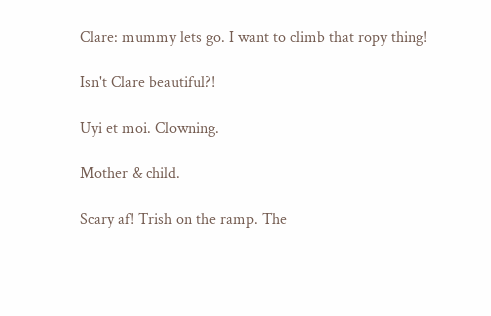Clare: mummy lets go. I want to climb that ropy thing!

Isn't Clare beautiful?!

Uyi et moi. Clowning.

Mother & child.

Scary af! Trish on the ramp. The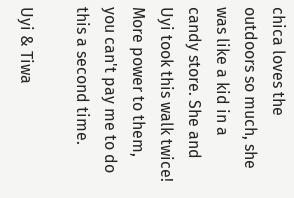chica loves the outdoors so much, she was like a kid in a candy store. She and Uyi took this walk twice! More power to them, you can't pay me to do this a second time.

Uyi & Tiwa